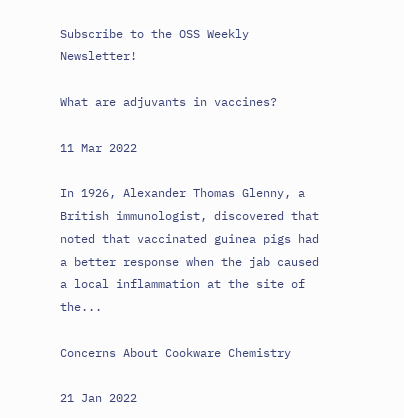Subscribe to the OSS Weekly Newsletter!

What are adjuvants in vaccines?

11 Mar 2022

In 1926, Alexander Thomas Glenny, a British immunologist, discovered that noted that vaccinated guinea pigs had a better response when the jab caused a local inflammation at the site of the...

Concerns About Cookware Chemistry

21 Jan 2022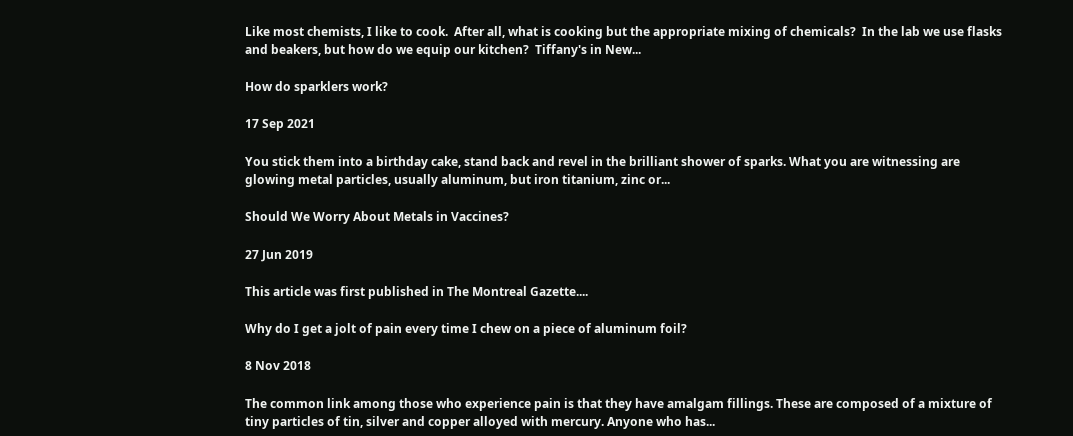Like most chemists, I like to cook.  After all, what is cooking but the appropriate mixing of chemicals?  In the lab we use flasks and beakers, but how do we equip our kitchen?  Tiffany's in New...

How do sparklers work?

17 Sep 2021

You stick them into a birthday cake, stand back and revel in the brilliant shower of sparks. What you are witnessing are glowing metal particles, usually aluminum, but iron titanium, zinc or...

Should We Worry About Metals in Vaccines?

27 Jun 2019

This article was first published in The Montreal Gazette....

Why do I get a jolt of pain every time I chew on a piece of aluminum foil?

8 Nov 2018

The common link among those who experience pain is that they have amalgam fillings. These are composed of a mixture of tiny particles of tin, silver and copper alloyed with mercury. Anyone who has...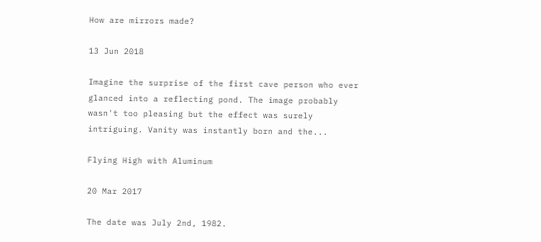How are mirrors made?

13 Jun 2018

Imagine the surprise of the first cave person who ever glanced into a reflecting pond. The image probably wasn't too pleasing but the effect was surely intriguing. Vanity was instantly born and the...

Flying High with Aluminum

20 Mar 2017

The date was July 2nd, 1982.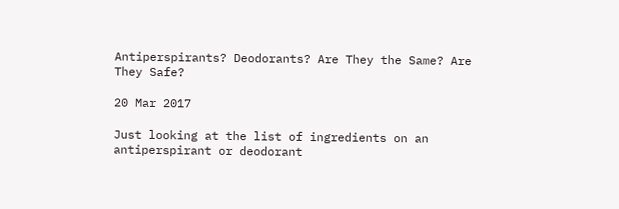Antiperspirants? Deodorants? Are They the Same? Are They Safe?

20 Mar 2017

Just looking at the list of ingredients on an antiperspirant or deodorant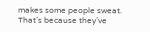makes some people sweat. That’s because they’ve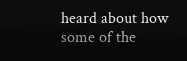heard about how some of the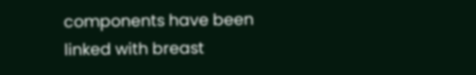components have been linked with breast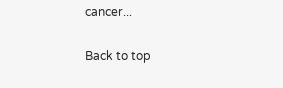cancer...

Back to top